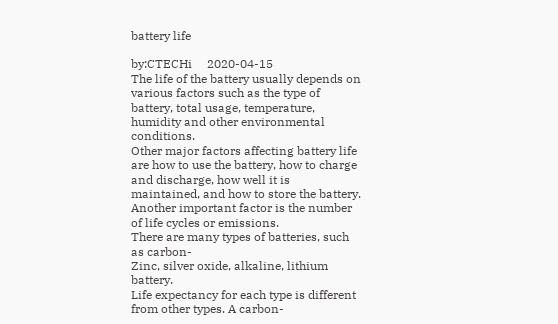battery life

by:CTECHi     2020-04-15
The life of the battery usually depends on various factors such as the type of battery, total usage, temperature, humidity and other environmental conditions.
Other major factors affecting battery life are how to use the battery, how to charge and discharge, how well it is maintained, and how to store the battery.
Another important factor is the number of life cycles or emissions.
There are many types of batteries, such as carbon-
Zinc, silver oxide, alkaline, lithium battery.
Life expectancy for each type is different from other types. A carbon-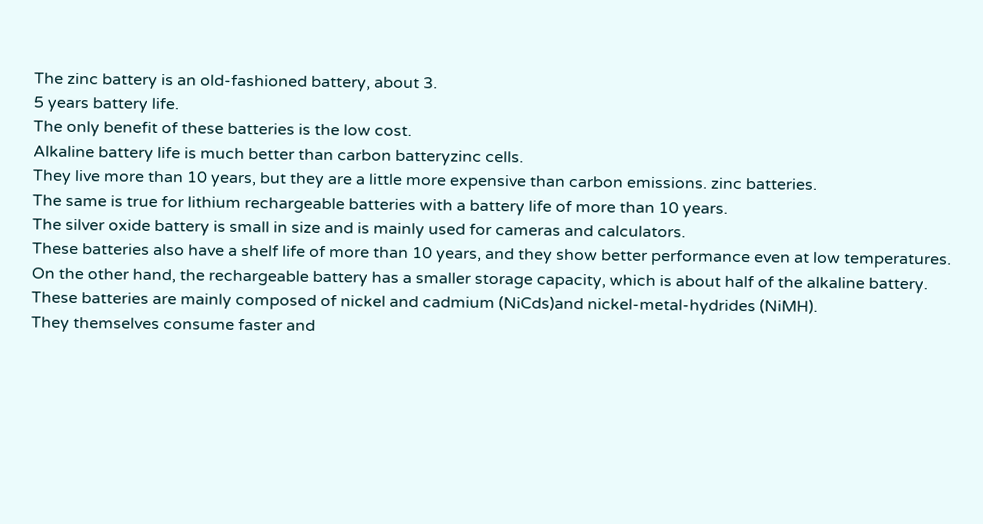The zinc battery is an old-fashioned battery, about 3.
5 years battery life.
The only benefit of these batteries is the low cost.
Alkaline battery life is much better than carbon batteryzinc cells.
They live more than 10 years, but they are a little more expensive than carbon emissions. zinc batteries.
The same is true for lithium rechargeable batteries with a battery life of more than 10 years.
The silver oxide battery is small in size and is mainly used for cameras and calculators.
These batteries also have a shelf life of more than 10 years, and they show better performance even at low temperatures.
On the other hand, the rechargeable battery has a smaller storage capacity, which is about half of the alkaline battery.
These batteries are mainly composed of nickel and cadmium (NiCds)and nickel-metal-hydrides (NiMH).
They themselves consume faster and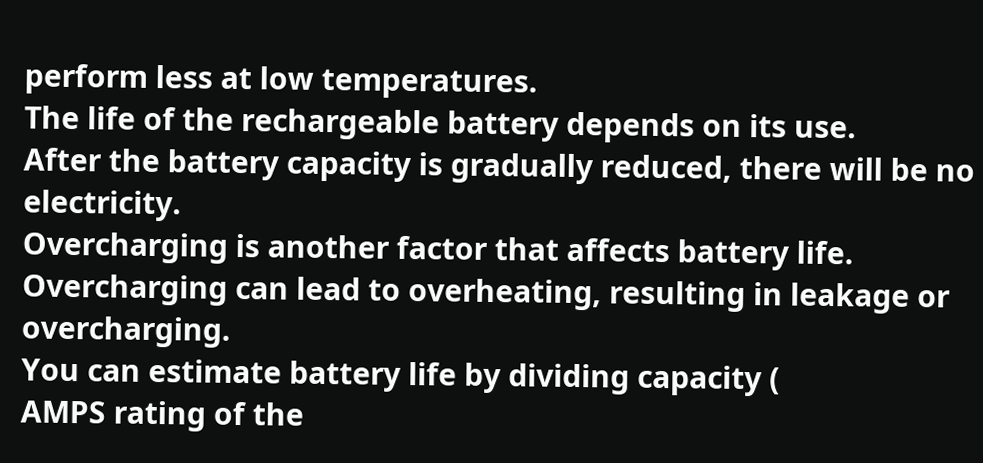perform less at low temperatures.
The life of the rechargeable battery depends on its use.
After the battery capacity is gradually reduced, there will be no electricity.
Overcharging is another factor that affects battery life.
Overcharging can lead to overheating, resulting in leakage or overcharging.
You can estimate battery life by dividing capacity (
AMPS rating of the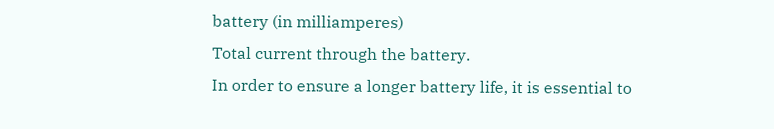battery (in milliamperes)
Total current through the battery.
In order to ensure a longer battery life, it is essential to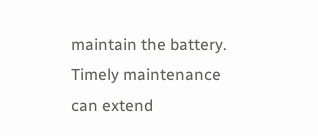maintain the battery.
Timely maintenance can extend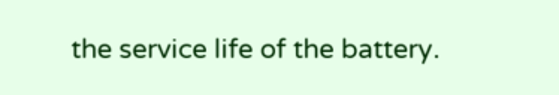the service life of the battery.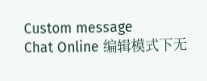Custom message
Chat Online 编辑模式下无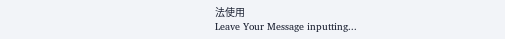法使用
Leave Your Message inputting...